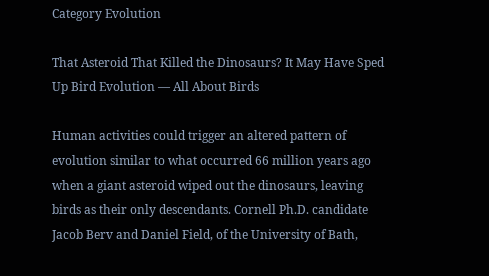Category Evolution

That Asteroid That Killed the Dinosaurs? It May Have Sped Up Bird Evolution — All About Birds

Human activities could trigger an altered pattern of evolution similar to what occurred 66 million years ago when a giant asteroid wiped out the dinosaurs, leaving birds as their only descendants. Cornell Ph.D. candidate Jacob Berv and Daniel Field, of the University of Bath,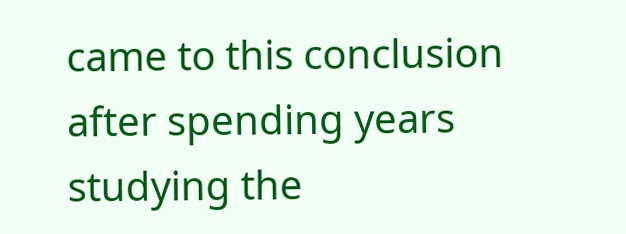came to this conclusion after spending years studying the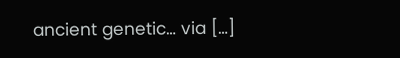ancient genetic… via […]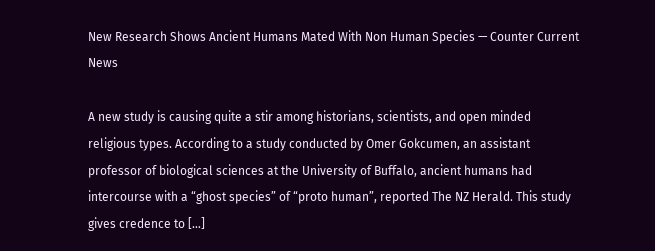New Research Shows Ancient Humans Mated With Non Human Species — Counter Current News

A new study is causing quite a stir among historians, scientists, and open minded religious types. According to a study conducted by Omer Gokcumen, an assistant professor of biological sciences at the University of Buffalo, ancient humans had intercourse with a “ghost species” of “proto human”, reported The NZ Herald. This study gives credence to […]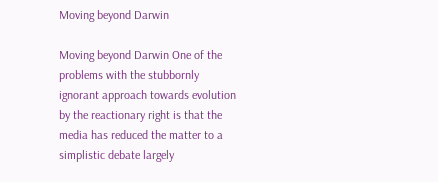Moving beyond Darwin

Moving beyond Darwin One of the problems with the stubbornly ignorant approach towards evolution by the reactionary right is that the media has reduced the matter to a simplistic debate largely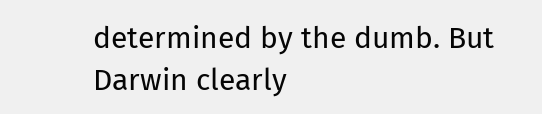determined by the dumb. But Darwin clearly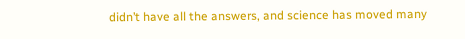didn’t have all the answers, and science has moved many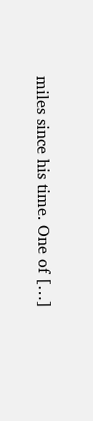miles since his time. One of […]